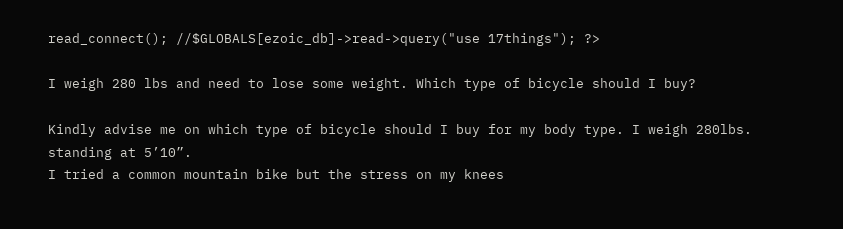read_connect(); //$GLOBALS[ezoic_db]->read->query("use 17things"); ?>

I weigh 280 lbs and need to lose some weight. Which type of bicycle should I buy?

Kindly advise me on which type of bicycle should I buy for my body type. I weigh 280lbs. standing at 5’10”.
I tried a common mountain bike but the stress on my knees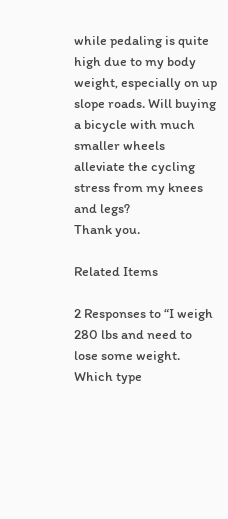while pedaling is quite high due to my body weight, especially on up slope roads. Will buying a bicycle with much smaller wheels alleviate the cycling stress from my knees and legs?
Thank you.

Related Items

2 Responses to “I weigh 280 lbs and need to lose some weight. Which type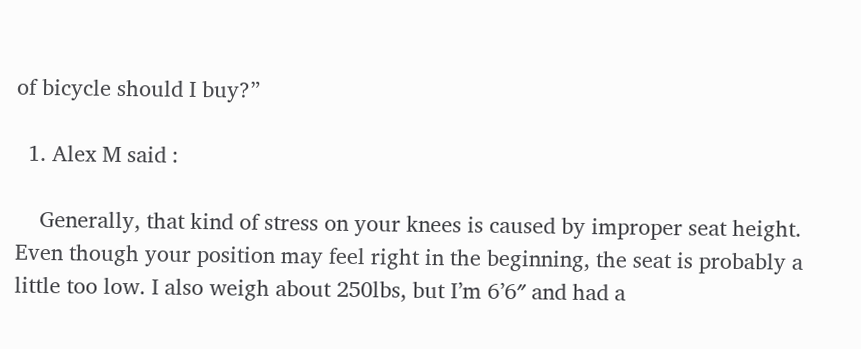of bicycle should I buy?”

  1. Alex M said :

    Generally, that kind of stress on your knees is caused by improper seat height. Even though your position may feel right in the beginning, the seat is probably a little too low. I also weigh about 250lbs, but I’m 6’6″ and had a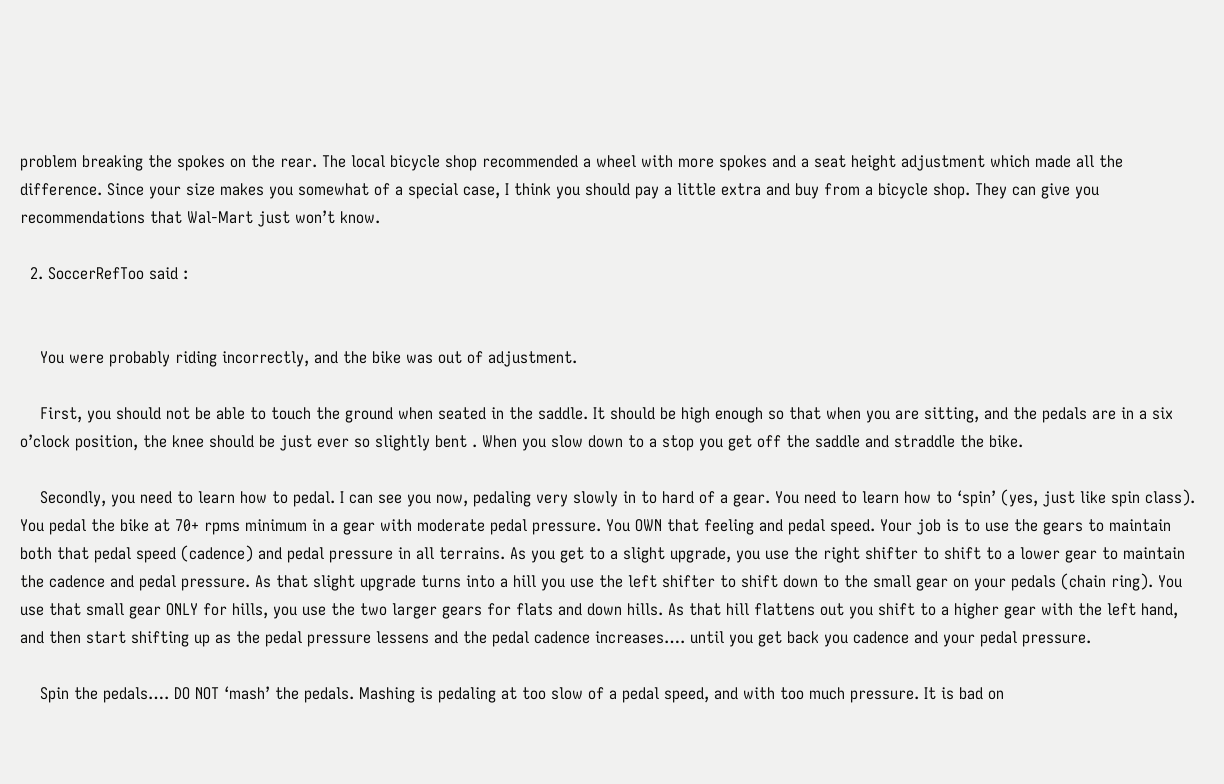problem breaking the spokes on the rear. The local bicycle shop recommended a wheel with more spokes and a seat height adjustment which made all the difference. Since your size makes you somewhat of a special case, I think you should pay a little extra and buy from a bicycle shop. They can give you recommendations that Wal-Mart just won’t know.

  2. SoccerRefToo said :


    You were probably riding incorrectly, and the bike was out of adjustment.

    First, you should not be able to touch the ground when seated in the saddle. It should be high enough so that when you are sitting, and the pedals are in a six o’clock position, the knee should be just ever so slightly bent . When you slow down to a stop you get off the saddle and straddle the bike.

    Secondly, you need to learn how to pedal. I can see you now, pedaling very slowly in to hard of a gear. You need to learn how to ‘spin’ (yes, just like spin class). You pedal the bike at 70+ rpms minimum in a gear with moderate pedal pressure. You OWN that feeling and pedal speed. Your job is to use the gears to maintain both that pedal speed (cadence) and pedal pressure in all terrains. As you get to a slight upgrade, you use the right shifter to shift to a lower gear to maintain the cadence and pedal pressure. As that slight upgrade turns into a hill you use the left shifter to shift down to the small gear on your pedals (chain ring). You use that small gear ONLY for hills, you use the two larger gears for flats and down hills. As that hill flattens out you shift to a higher gear with the left hand, and then start shifting up as the pedal pressure lessens and the pedal cadence increases…. until you get back you cadence and your pedal pressure.

    Spin the pedals…. DO NOT ‘mash’ the pedals. Mashing is pedaling at too slow of a pedal speed, and with too much pressure. It is bad on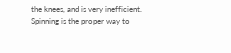the knees, and is very inefficient. Spinning is the proper way to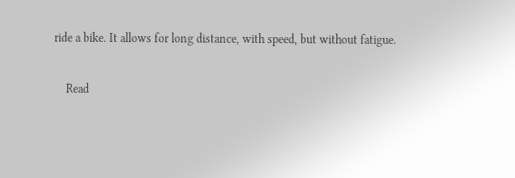ride a bike. It allows for long distance, with speed, but without fatigue.

    Read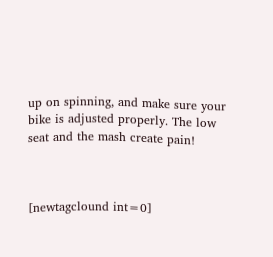up on spinning, and make sure your bike is adjusted properly. The low seat and the mash create pain!



[newtagclound int=0]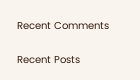Recent Comments

Recent Posts